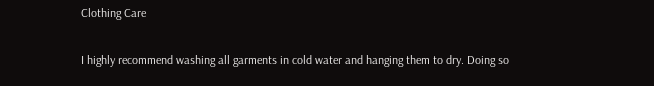Clothing Care

I highly recommend washing all garments in cold water and hanging them to dry. Doing so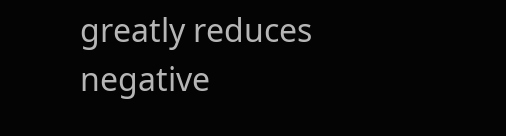greatly reduces negative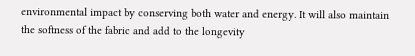environmental impact by conserving both water and energy. It will also maintain the softness of the fabric and add to the longevity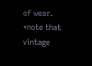of wear.
*note that vintage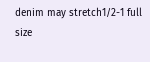denim may stretch1/2-1 full size